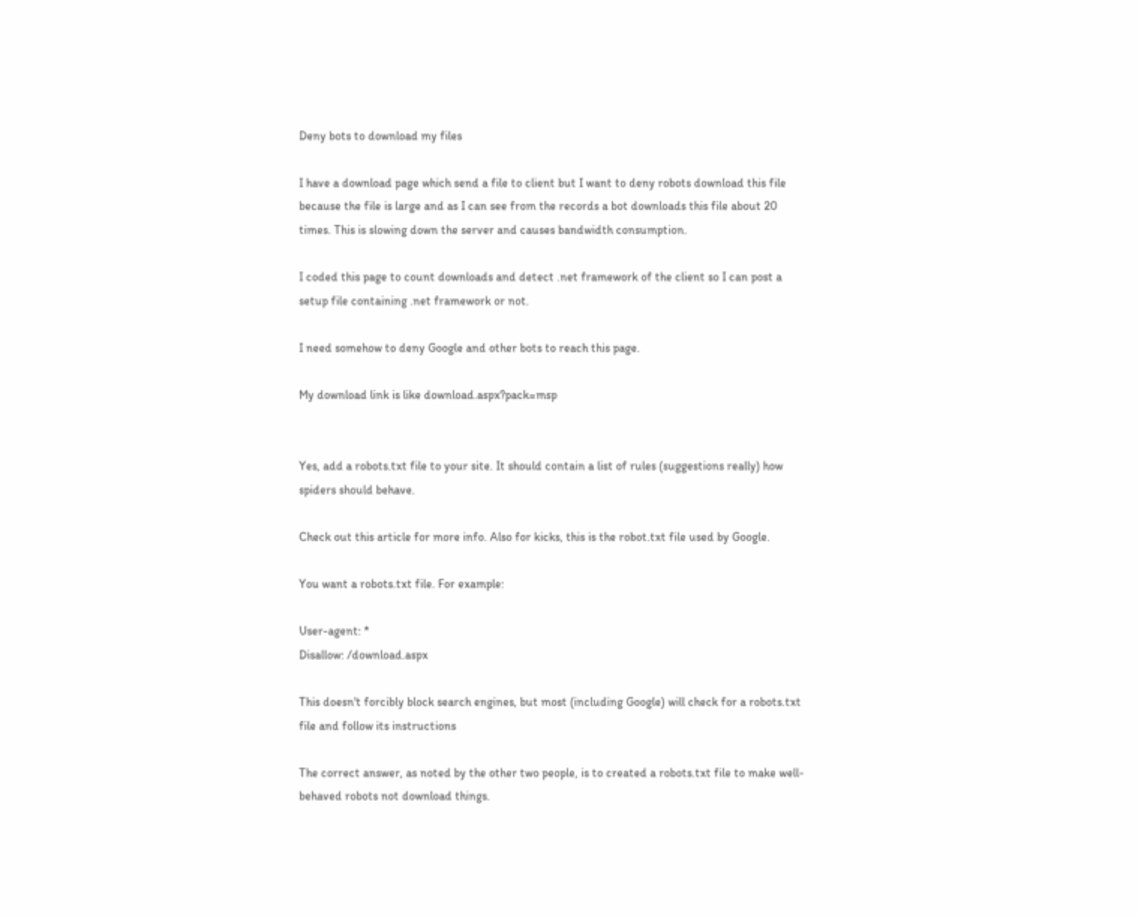Deny bots to download my files

I have a download page which send a file to client but I want to deny robots download this file because the file is large and as I can see from the records a bot downloads this file about 20 times. This is slowing down the server and causes bandwidth consumption.

I coded this page to count downloads and detect .net framework of the client so I can post a setup file containing .net framework or not.

I need somehow to deny Google and other bots to reach this page.

My download link is like download.aspx?pack=msp


Yes, add a robots.txt file to your site. It should contain a list of rules (suggestions really) how spiders should behave.

Check out this article for more info. Also for kicks, this is the robot.txt file used by Google.

You want a robots.txt file. For example:

User-agent: *
Disallow: /download.aspx

This doesn't forcibly block search engines, but most (including Google) will check for a robots.txt file and follow its instructions

The correct answer, as noted by the other two people, is to created a robots.txt file to make well-behaved robots not download things.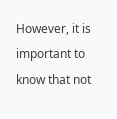However, it is important to know that not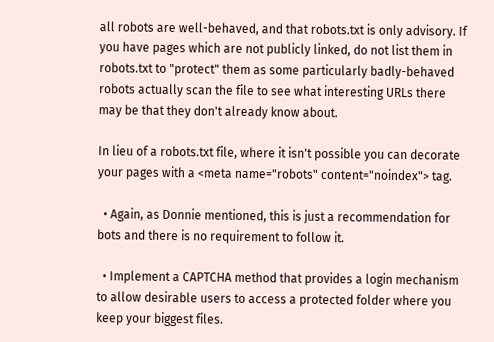all robots are well-behaved, and that robots.txt is only advisory. If you have pages which are not publicly linked, do not list them in robots.txt to "protect" them as some particularly badly-behaved robots actually scan the file to see what interesting URLs there may be that they don't already know about.

In lieu of a robots.txt file, where it isn't possible you can decorate your pages with a <meta name="robots" content="noindex"> tag.

  • Again, as Donnie mentioned, this is just a recommendation for bots and there is no requirement to follow it.

  • Implement a CAPTCHA method that provides a login mechanism to allow desirable users to access a protected folder where you keep your biggest files.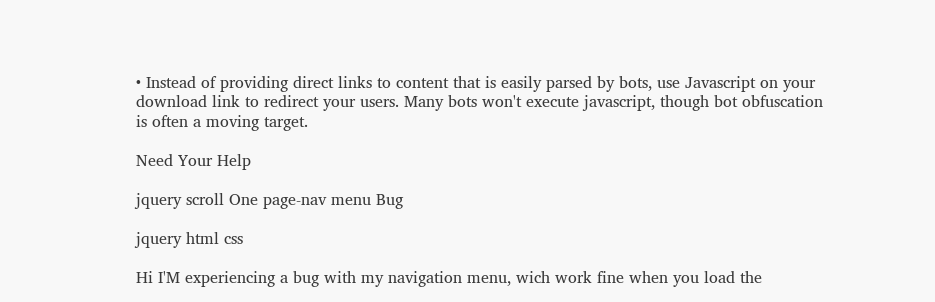• Instead of providing direct links to content that is easily parsed by bots, use Javascript on your download link to redirect your users. Many bots won't execute javascript, though bot obfuscation is often a moving target.

Need Your Help

jquery scroll One page-nav menu Bug

jquery html css

Hi I'M experiencing a bug with my navigation menu, wich work fine when you load the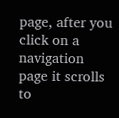page, after you click on a navigation page it scrolls to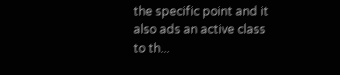the specific point and it also ads an active class to th...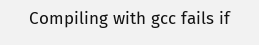Compiling with gcc fails if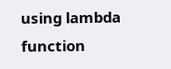using lambda function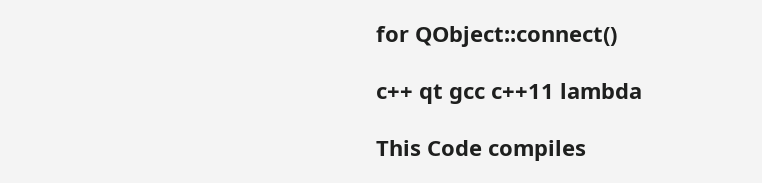for QObject::connect()

c++ qt gcc c++11 lambda

This Code compiles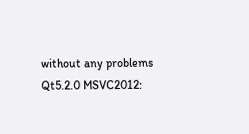without any problems Qt5.2.0 MSVC2012: